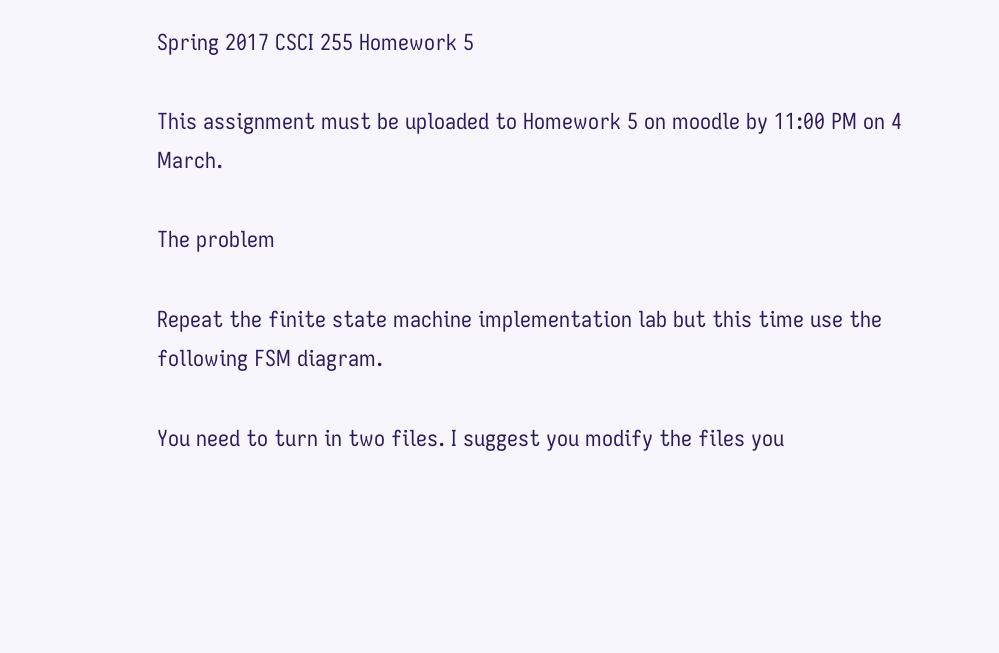Spring 2017 CSCI 255 Homework 5

This assignment must be uploaded to Homework 5 on moodle by 11:00 PM on 4 March.

The problem

Repeat the finite state machine implementation lab but this time use the following FSM diagram.

You need to turn in two files. I suggest you modify the files you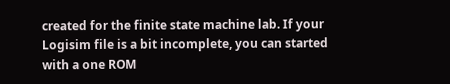created for the finite state machine lab. If your Logisim file is a bit incomplete, you can started with a one ROM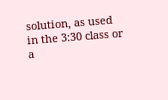solution, as used in the 3:30 class or a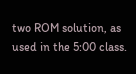two ROM solution, as used in the 5:00 class.